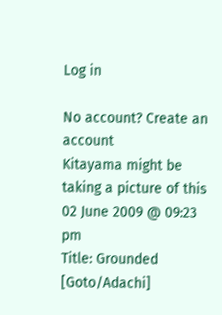Log in

No account? Create an account
Kitayama might be taking a picture of this
02 June 2009 @ 09:23 pm
Title: Grounded [Goto/Adachi]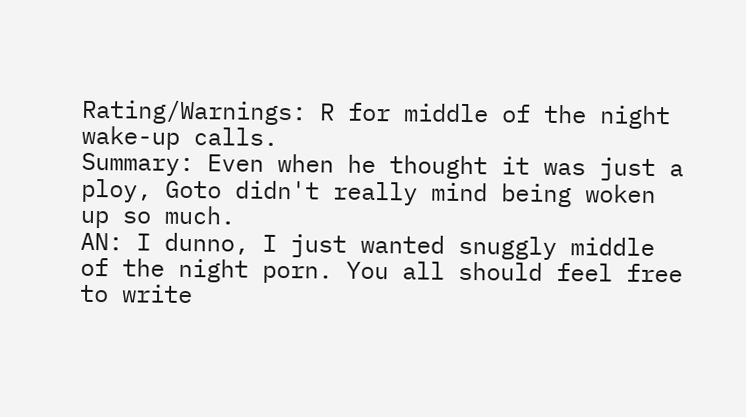Rating/Warnings: R for middle of the night wake-up calls.
Summary: Even when he thought it was just a ploy, Goto didn't really mind being woken up so much.
AN: I dunno, I just wanted snuggly middle of the night porn. You all should feel free to write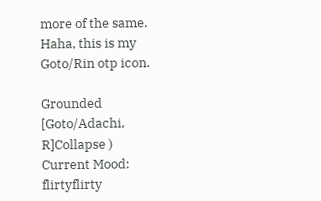more of the same. Haha, this is my Goto/Rin otp icon.

Grounded [Goto/Adachi, R]Collapse )
Current Mood: flirtyflirty